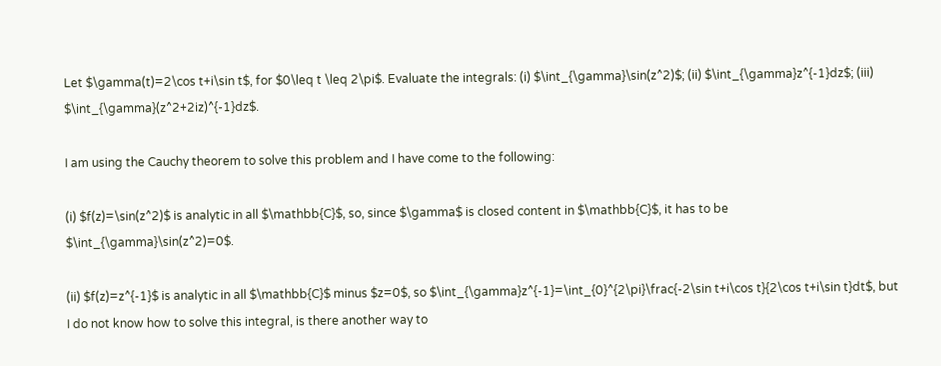Let $\gamma(t)=2\cos t+i\sin t$, for $0\leq t \leq 2\pi$. Evaluate the integrals: (i) $\int_{\gamma}\sin(z^2)$; (ii) $\int_{\gamma}z^{-1}dz$; (iii) $\int_{\gamma}(z^2+2iz)^{-1}dz$.

I am using the Cauchy theorem to solve this problem and I have come to the following:

(i) $f(z)=\sin(z^2)$ is analytic in all $\mathbb{C}$, so, since $\gamma$ is closed content in $\mathbb{C}$, it has to be $\int_{\gamma}\sin(z^2)=0$.

(ii) $f(z)=z^{-1}$ is analytic in all $\mathbb{C}$ minus $z=0$, so $\int_{\gamma}z^{-1}=\int_{0}^{2\pi}\frac{-2\sin t+i\cos t}{2\cos t+i\sin t}dt$, but I do not know how to solve this integral, is there another way to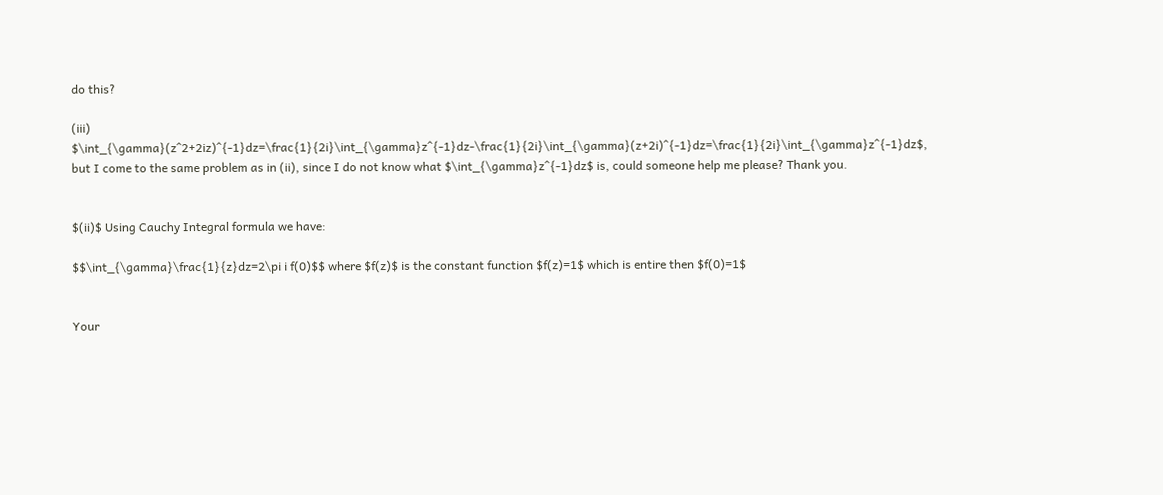do this?

(iii) $\int_{\gamma}(z^2+2iz)^{-1}dz=\frac{1}{2i}\int_{\gamma}z^{-1}dz-\frac{1}{2i}\int_{\gamma}(z+2i)^{-1}dz=\frac{1}{2i}\int_{\gamma}z^{-1}dz$, but I come to the same problem as in (ii), since I do not know what $\int_{\gamma}z^{-1}dz$ is, could someone help me please? Thank you.


$(ii)$ Using Cauchy Integral formula we have:

$$\int_{\gamma}\frac{1}{z}dz=2\pi i f(0)$$ where $f(z)$ is the constant function $f(z)=1$ which is entire then $f(0)=1$


Your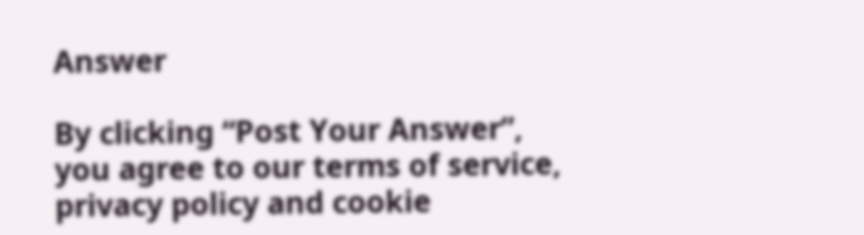Answer

By clicking “Post Your Answer”, you agree to our terms of service, privacy policy and cookie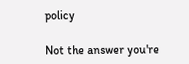policy

Not the answer you're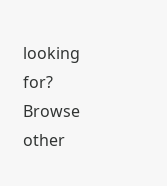looking for? Browse other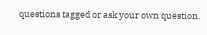questions tagged or ask your own question.